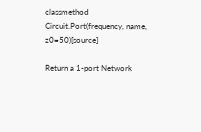classmethod Circuit.Port(frequency, name, z0=50)[source]

Return a 1-port Network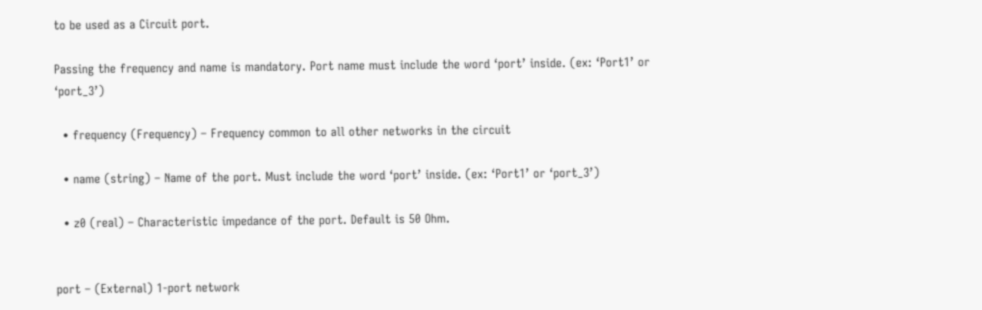to be used as a Circuit port.

Passing the frequency and name is mandatory. Port name must include the word ‘port’ inside. (ex: ‘Port1’ or ‘port_3’)

  • frequency (Frequency) – Frequency common to all other networks in the circuit

  • name (string) – Name of the port. Must include the word ‘port’ inside. (ex: ‘Port1’ or ‘port_3’)

  • z0 (real) – Characteristic impedance of the port. Default is 50 Ohm.


port – (External) 1-port network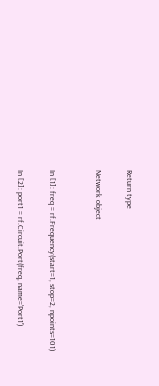Return type

Network object


In [1]: freq = rf.Frequency(start=1, stop=2, npoints=101)

In [2]: port1 = rf.Circuit.Port(freq, name='Port1')